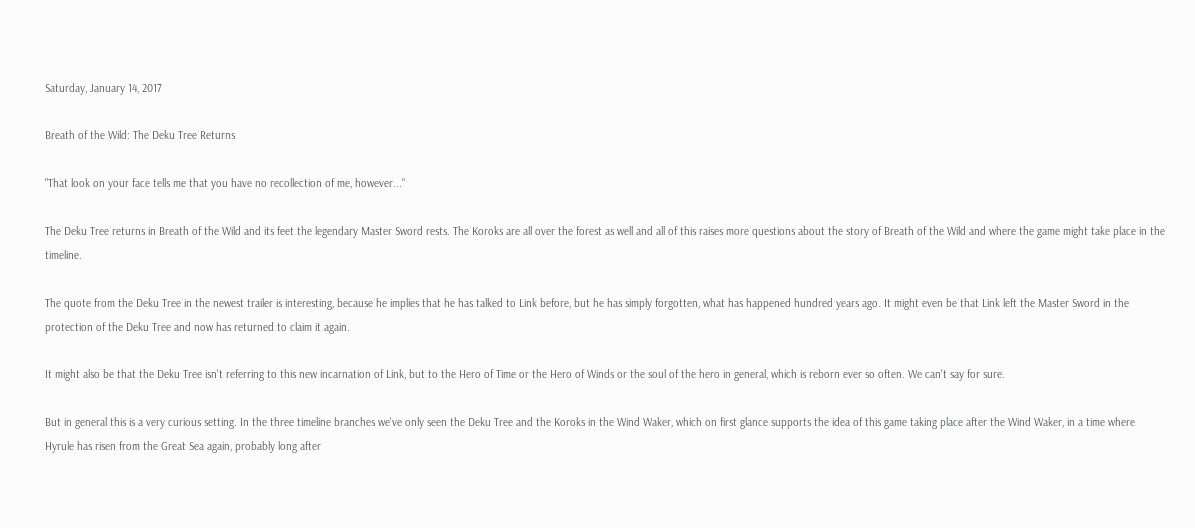Saturday, January 14, 2017

Breath of the Wild: The Deku Tree Returns

"That look on your face tells me that you have no recollection of me, however..."

The Deku Tree returns in Breath of the Wild and its feet the legendary Master Sword rests. The Koroks are all over the forest as well and all of this raises more questions about the story of Breath of the Wild and where the game might take place in the timeline.

The quote from the Deku Tree in the newest trailer is interesting, because he implies that he has talked to Link before, but he has simply forgotten, what has happened hundred years ago. It might even be that Link left the Master Sword in the protection of the Deku Tree and now has returned to claim it again.

It might also be that the Deku Tree isn't referring to this new incarnation of Link, but to the Hero of Time or the Hero of Winds or the soul of the hero in general, which is reborn ever so often. We can't say for sure.

But in general this is a very curious setting. In the three timeline branches we've only seen the Deku Tree and the Koroks in the Wind Waker, which on first glance supports the idea of this game taking place after the Wind Waker, in a time where Hyrule has risen from the Great Sea again, probably long after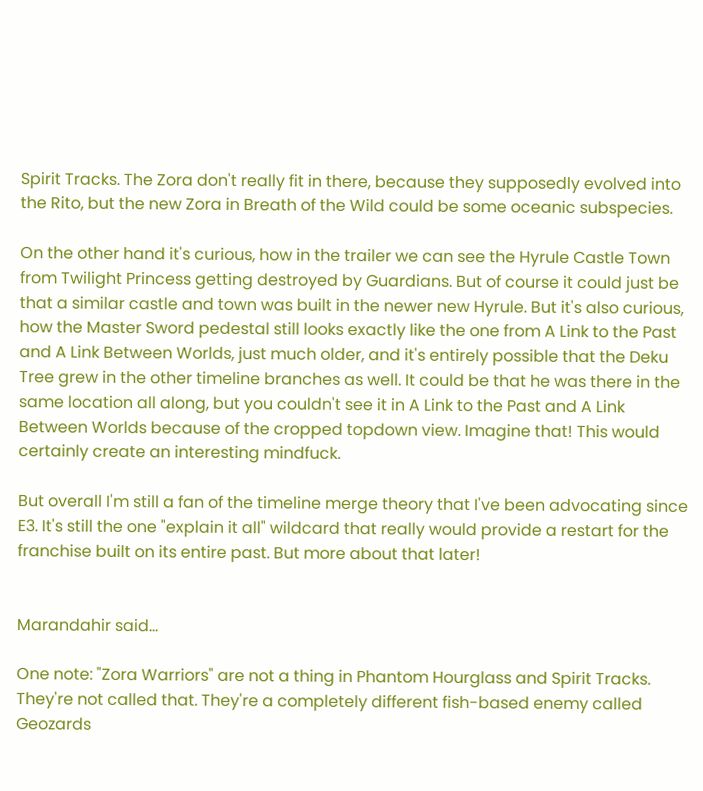Spirit Tracks. The Zora don't really fit in there, because they supposedly evolved into the Rito, but the new Zora in Breath of the Wild could be some oceanic subspecies.

On the other hand it's curious, how in the trailer we can see the Hyrule Castle Town from Twilight Princess getting destroyed by Guardians. But of course it could just be that a similar castle and town was built in the newer new Hyrule. But it's also curious, how the Master Sword pedestal still looks exactly like the one from A Link to the Past and A Link Between Worlds, just much older, and it's entirely possible that the Deku Tree grew in the other timeline branches as well. It could be that he was there in the same location all along, but you couldn't see it in A Link to the Past and A Link Between Worlds because of the cropped topdown view. Imagine that! This would certainly create an interesting mindfuck.

But overall I'm still a fan of the timeline merge theory that I've been advocating since E3. It's still the one "explain it all" wildcard that really would provide a restart for the franchise built on its entire past. But more about that later!


Marandahir said...

One note: "Zora Warriors" are not a thing in Phantom Hourglass and Spirit Tracks. They're not called that. They're a completely different fish-based enemy called Geozards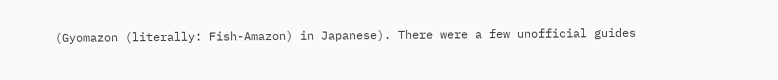(Gyomazon (literally: Fish-Amazon) in Japanese). There were a few unofficial guides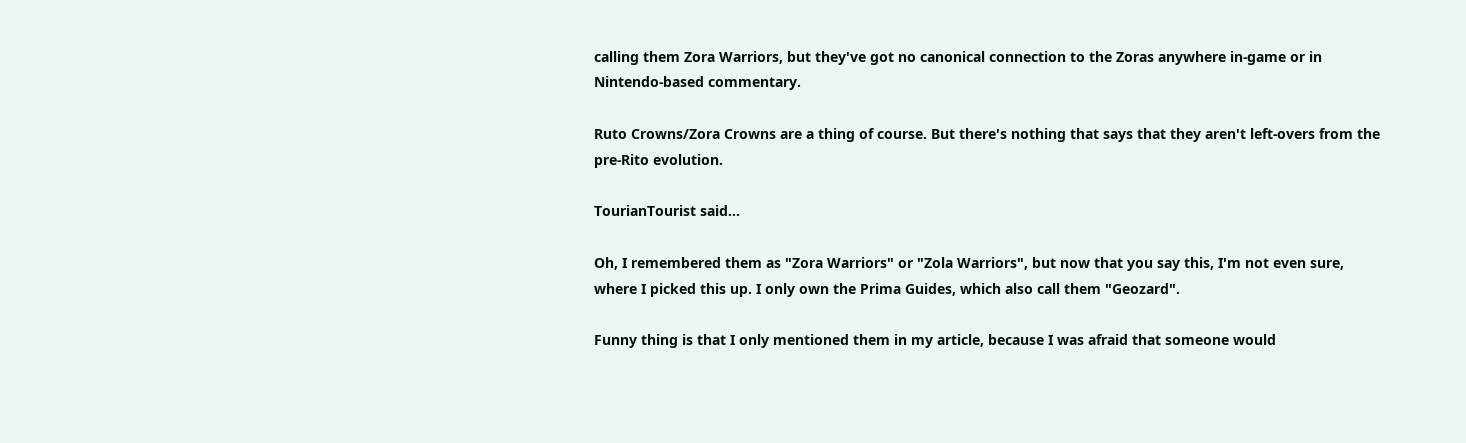calling them Zora Warriors, but they've got no canonical connection to the Zoras anywhere in-game or in Nintendo-based commentary.

Ruto Crowns/Zora Crowns are a thing of course. But there's nothing that says that they aren't left-overs from the pre-Rito evolution.

TourianTourist said...

Oh, I remembered them as "Zora Warriors" or "Zola Warriors", but now that you say this, I'm not even sure, where I picked this up. I only own the Prima Guides, which also call them "Geozard".

Funny thing is that I only mentioned them in my article, because I was afraid that someone would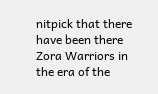nitpick that there have been there Zora Warriors in the era of the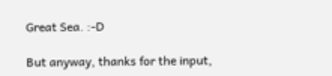Great Sea. :-D

But anyway, thanks for the input,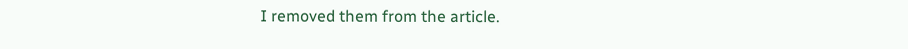I removed them from the article.